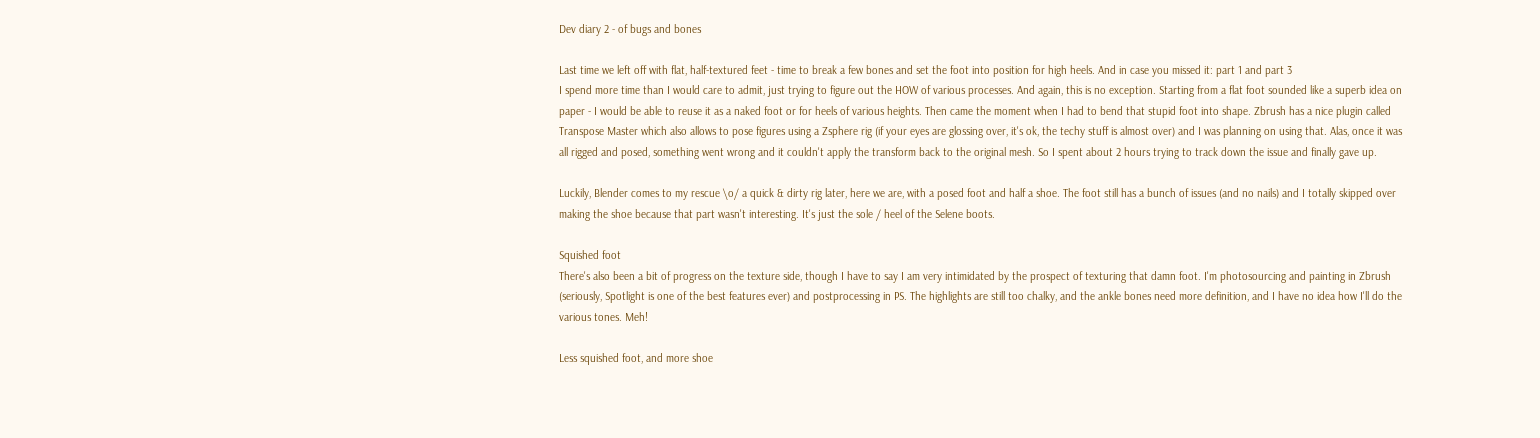Dev diary 2 - of bugs and bones

Last time we left off with flat, half-textured feet - time to break a few bones and set the foot into position for high heels. And in case you missed it: part 1 and part 3
I spend more time than I would care to admit, just trying to figure out the HOW of various processes. And again, this is no exception. Starting from a flat foot sounded like a superb idea on paper - I would be able to reuse it as a naked foot or for heels of various heights. Then came the moment when I had to bend that stupid foot into shape. Zbrush has a nice plugin called Transpose Master which also allows to pose figures using a Zsphere rig (if your eyes are glossing over, it's ok, the techy stuff is almost over) and I was planning on using that. Alas, once it was all rigged and posed, something went wrong and it couldn't apply the transform back to the original mesh. So I spent about 2 hours trying to track down the issue and finally gave up.

Luckily, Blender comes to my rescue \o/ a quick & dirty rig later, here we are, with a posed foot and half a shoe. The foot still has a bunch of issues (and no nails) and I totally skipped over making the shoe because that part wasn't interesting. It's just the sole / heel of the Selene boots.

Squished foot
There's also been a bit of progress on the texture side, though I have to say I am very intimidated by the prospect of texturing that damn foot. I'm photosourcing and painting in Zbrush (seriously, Spotlight is one of the best features ever) and postprocessing in PS. The highlights are still too chalky, and the ankle bones need more definition, and I have no idea how I'll do the various tones. Meh!

Less squished foot, and more shoe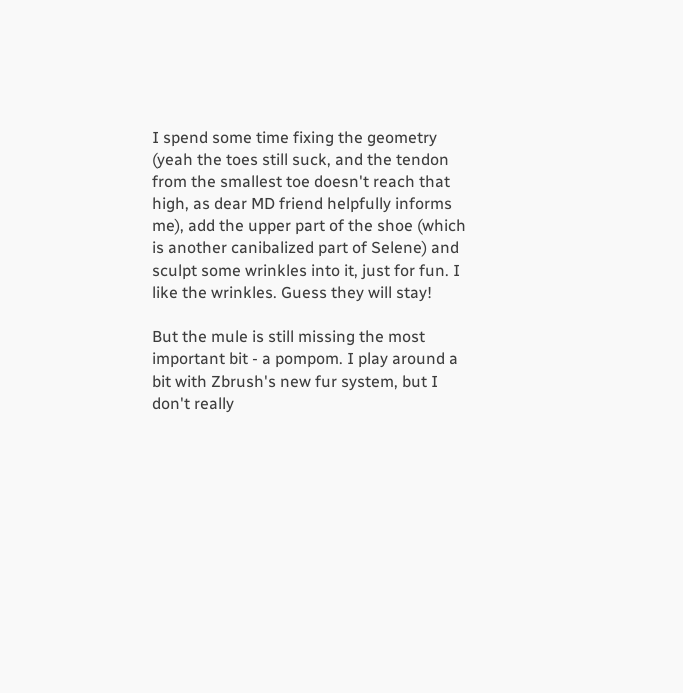I spend some time fixing the geometry (yeah the toes still suck, and the tendon from the smallest toe doesn't reach that high, as dear MD friend helpfully informs me), add the upper part of the shoe (which is another canibalized part of Selene) and sculpt some wrinkles into it, just for fun. I like the wrinkles. Guess they will stay!

But the mule is still missing the most important bit - a pompom. I play around a bit with Zbrush's new fur system, but I don't really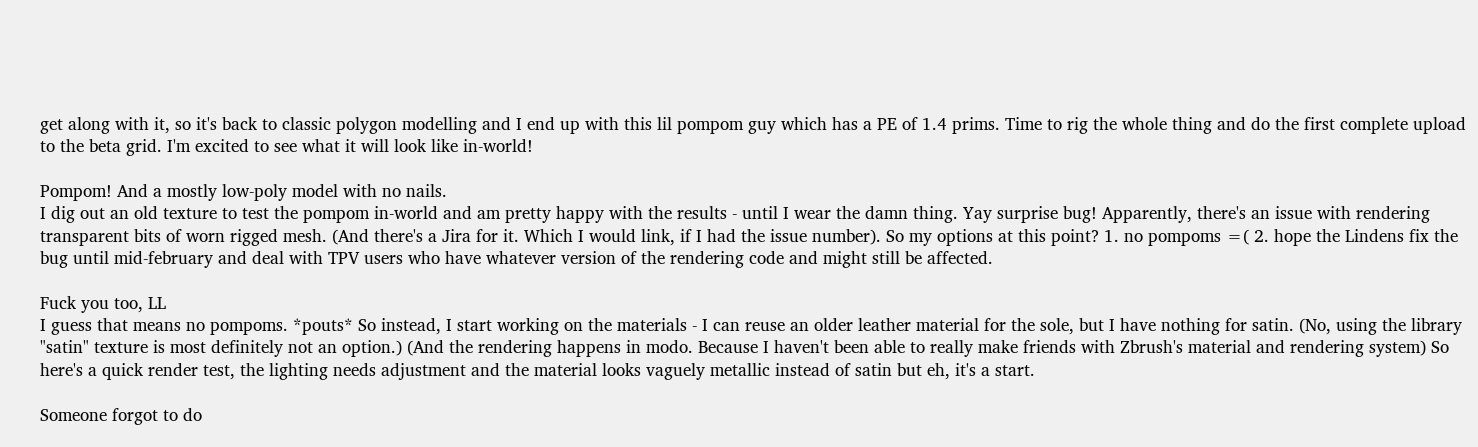get along with it, so it's back to classic polygon modelling and I end up with this lil pompom guy which has a PE of 1.4 prims. Time to rig the whole thing and do the first complete upload to the beta grid. I'm excited to see what it will look like in-world!

Pompom! And a mostly low-poly model with no nails.
I dig out an old texture to test the pompom in-world and am pretty happy with the results - until I wear the damn thing. Yay surprise bug! Apparently, there's an issue with rendering transparent bits of worn rigged mesh. (And there's a Jira for it. Which I would link, if I had the issue number). So my options at this point? 1. no pompoms =( 2. hope the Lindens fix the bug until mid-february and deal with TPV users who have whatever version of the rendering code and might still be affected.

Fuck you too, LL
I guess that means no pompoms. *pouts* So instead, I start working on the materials - I can reuse an older leather material for the sole, but I have nothing for satin. (No, using the library "satin" texture is most definitely not an option.) (And the rendering happens in modo. Because I haven't been able to really make friends with Zbrush's material and rendering system) So here's a quick render test, the lighting needs adjustment and the material looks vaguely metallic instead of satin but eh, it's a start.

Someone forgot to do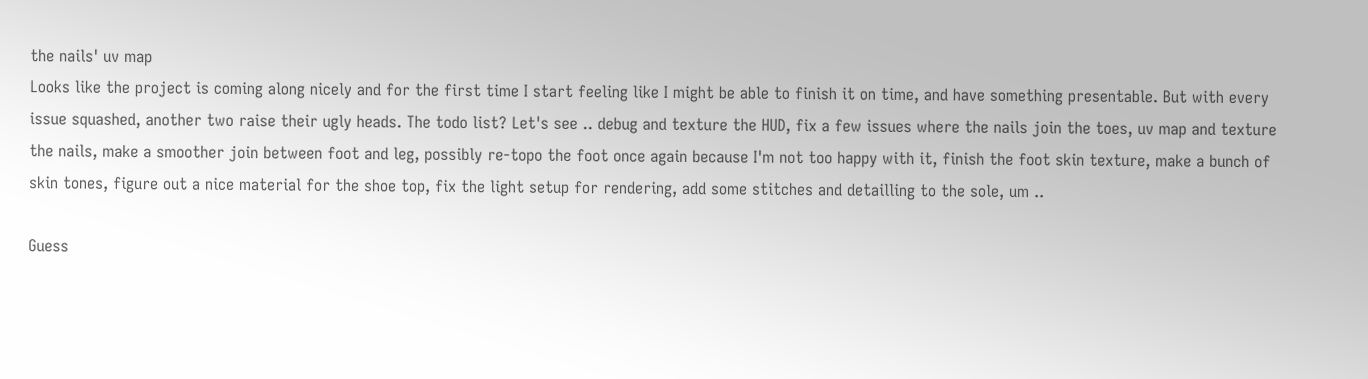the nails' uv map
Looks like the project is coming along nicely and for the first time I start feeling like I might be able to finish it on time, and have something presentable. But with every issue squashed, another two raise their ugly heads. The todo list? Let's see .. debug and texture the HUD, fix a few issues where the nails join the toes, uv map and texture the nails, make a smoother join between foot and leg, possibly re-topo the foot once again because I'm not too happy with it, finish the foot skin texture, make a bunch of skin tones, figure out a nice material for the shoe top, fix the light setup for rendering, add some stitches and detailling to the sole, um ..

Guess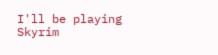I'll be playing Skyrim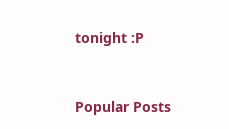tonight :P


Popular Posts